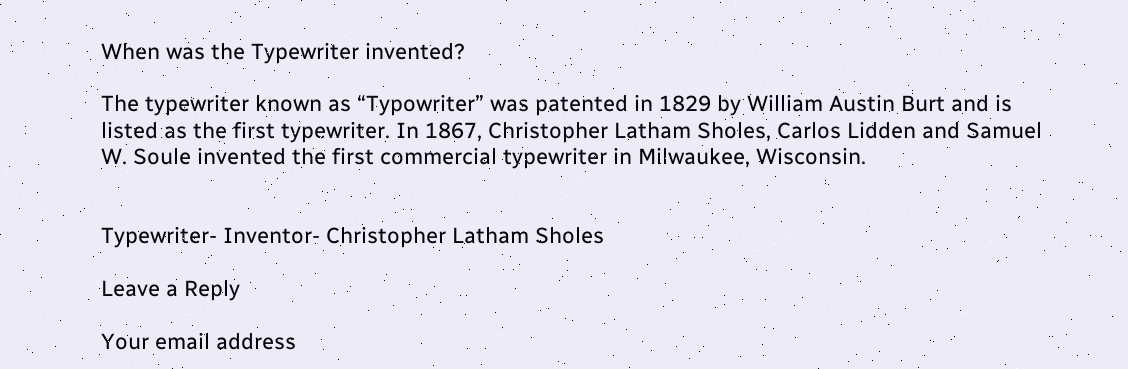When was the Typewriter invented?

The typewriter known as “Typowriter” was patented in 1829 by William Austin Burt and is listed as the first typewriter. In 1867, Christopher Latham Sholes, Carlos Lidden and Samuel W. Soule invented the first commercial typewriter in Milwaukee, Wisconsin.


Typewriter- Inventor- Christopher Latham Sholes

Leave a Reply

Your email address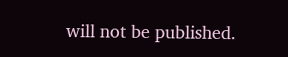will not be published.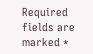Required fields are marked *